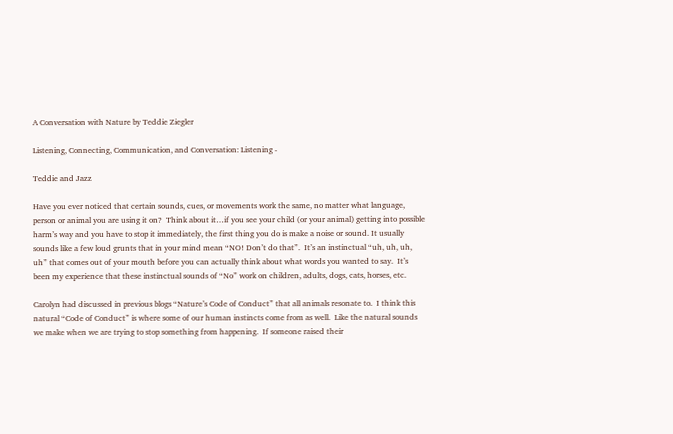A Conversation with Nature by Teddie Ziegler

Listening, Connecting, Communication, and Conversation: Listening -

Teddie and Jazz

Have you ever noticed that certain sounds, cues, or movements work the same, no matter what language, person or animal you are using it on?  Think about it…if you see your child (or your animal) getting into possible harm’s way and you have to stop it immediately, the first thing you do is make a noise or sound. It usually sounds like a few loud grunts that in your mind mean “NO! Don’t do that”.  It’s an instinctual “uh, uh, uh, uh” that comes out of your mouth before you can actually think about what words you wanted to say.  It’s been my experience that these instinctual sounds of “No” work on children, adults, dogs, cats, horses, etc.

Carolyn had discussed in previous blogs “Nature’s Code of Conduct” that all animals resonate to.  I think this natural “Code of Conduct” is where some of our human instincts come from as well.  Like the natural sounds we make when we are trying to stop something from happening.  If someone raised their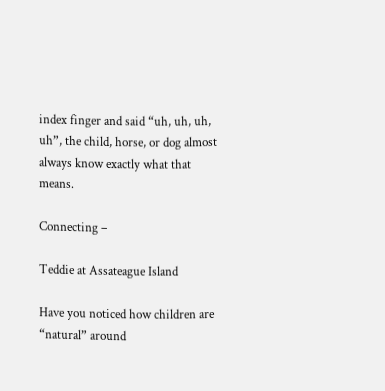index finger and said “uh, uh, uh, uh”, the child, horse, or dog almost always know exactly what that means.

Connecting –

Teddie at Assateague Island

Have you noticed how children are “natural” around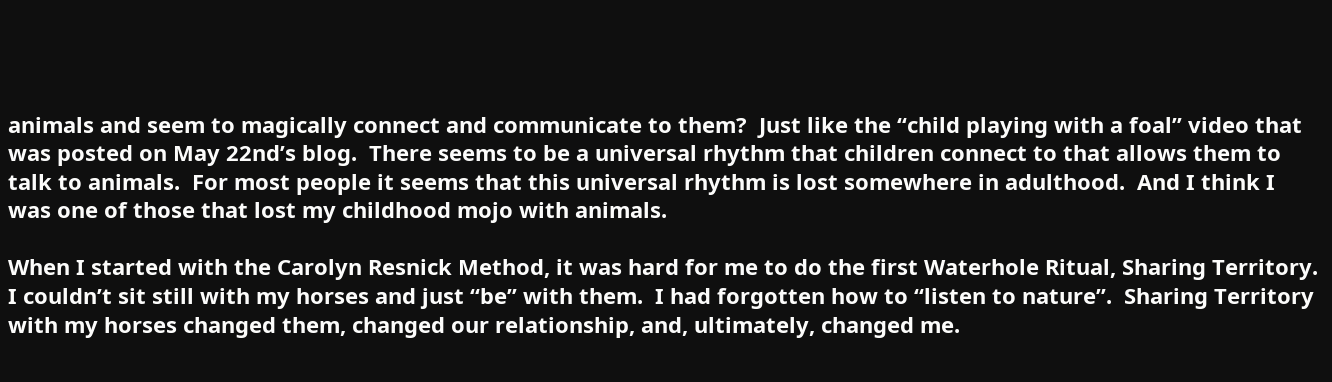animals and seem to magically connect and communicate to them?  Just like the “child playing with a foal” video that was posted on May 22nd’s blog.  There seems to be a universal rhythm that children connect to that allows them to talk to animals.  For most people it seems that this universal rhythm is lost somewhere in adulthood.  And I think I was one of those that lost my childhood mojo with animals.

When I started with the Carolyn Resnick Method, it was hard for me to do the first Waterhole Ritual, Sharing Territory.  I couldn’t sit still with my horses and just “be” with them.  I had forgotten how to “listen to nature”.  Sharing Territory with my horses changed them, changed our relationship, and, ultimately, changed me.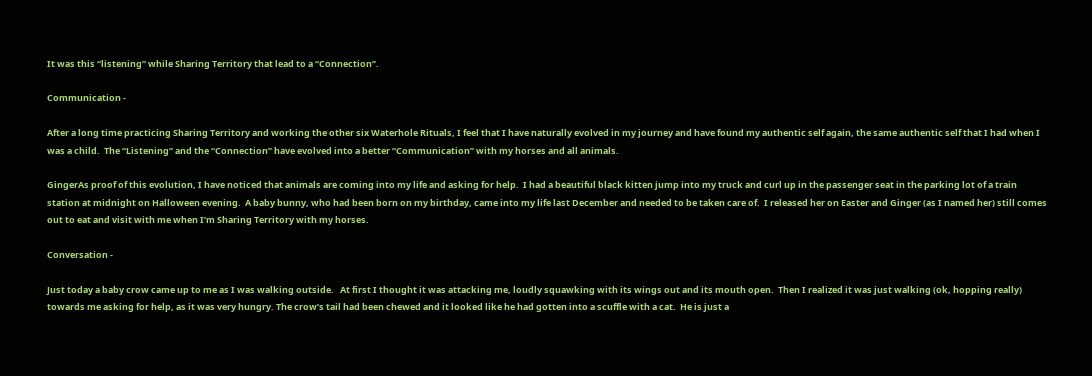It was this “listening” while Sharing Territory that lead to a “Connection”.

Communication -

After a long time practicing Sharing Territory and working the other six Waterhole Rituals, I feel that I have naturally evolved in my journey and have found my authentic self again, the same authentic self that I had when I was a child.  The “Listening” and the “Connection” have evolved into a better “Communication” with my horses and all animals.

GingerAs proof of this evolution, I have noticed that animals are coming into my life and asking for help.  I had a beautiful black kitten jump into my truck and curl up in the passenger seat in the parking lot of a train station at midnight on Halloween evening.  A baby bunny, who had been born on my birthday, came into my life last December and needed to be taken care of.  I released her on Easter and Ginger (as I named her) still comes out to eat and visit with me when I’m Sharing Territory with my horses.

Conversation -

Just today a baby crow came up to me as I was walking outside.   At first I thought it was attacking me, loudly squawking with its wings out and its mouth open.  Then I realized it was just walking (ok, hopping really) towards me asking for help, as it was very hungry. The crow’s tail had been chewed and it looked like he had gotten into a scuffle with a cat.  He is just a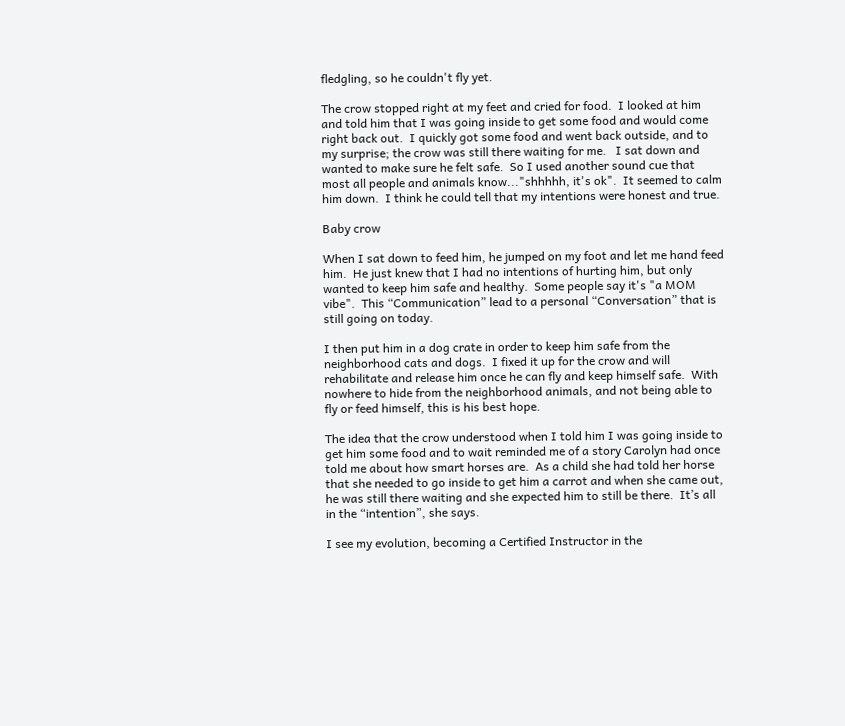fledgling, so he couldn't fly yet.

The crow stopped right at my feet and cried for food.  I looked at him and told him that I was going inside to get some food and would come right back out.  I quickly got some food and went back outside, and to my surprise; the crow was still there waiting for me.   I sat down and wanted to make sure he felt safe.  So I used another sound cue that most all people and animals know..."shhhhh, it's ok".  It seemed to calm him down.  I think he could tell that my intentions were honest and true.

Baby crow

When I sat down to feed him, he jumped on my foot and let me hand feed him.  He just knew that I had no intentions of hurting him, but only wanted to keep him safe and healthy.  Some people say it's "a MOM vibe".  This “Communication” lead to a personal “Conversation” that is still going on today.

I then put him in a dog crate in order to keep him safe from the neighborhood cats and dogs.  I fixed it up for the crow and will rehabilitate and release him once he can fly and keep himself safe.  With nowhere to hide from the neighborhood animals, and not being able to fly or feed himself, this is his best hope.

The idea that the crow understood when I told him I was going inside to get him some food and to wait reminded me of a story Carolyn had once told me about how smart horses are.  As a child she had told her horse that she needed to go inside to get him a carrot and when she came out, he was still there waiting and she expected him to still be there.  It’s all in the “intention”, she says.

I see my evolution, becoming a Certified Instructor in the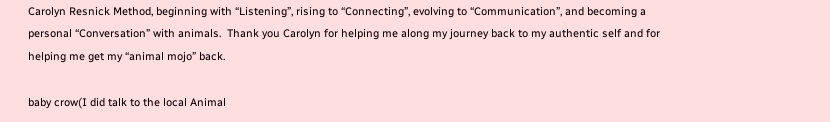Carolyn Resnick Method, beginning with “Listening”, rising to “Connecting”, evolving to “Communication”, and becoming a personal “Conversation” with animals.  Thank you Carolyn for helping me along my journey back to my authentic self and for helping me get my “animal mojo” back.

baby crow(I did talk to the local Animal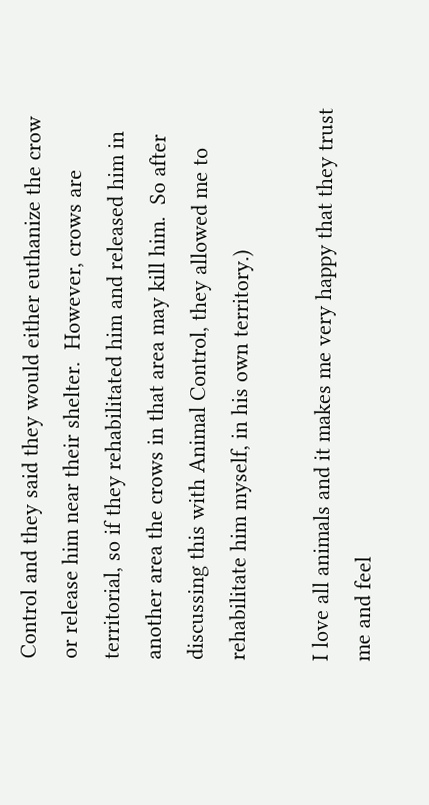Control and they said they would either euthanize the crow or release him near their shelter.  However, crows are territorial, so if they rehabilitated him and released him in another area the crows in that area may kill him.  So after discussing this with Animal Control, they allowed me to rehabilitate him myself, in his own territory.)

I love all animals and it makes me very happy that they trust me and feel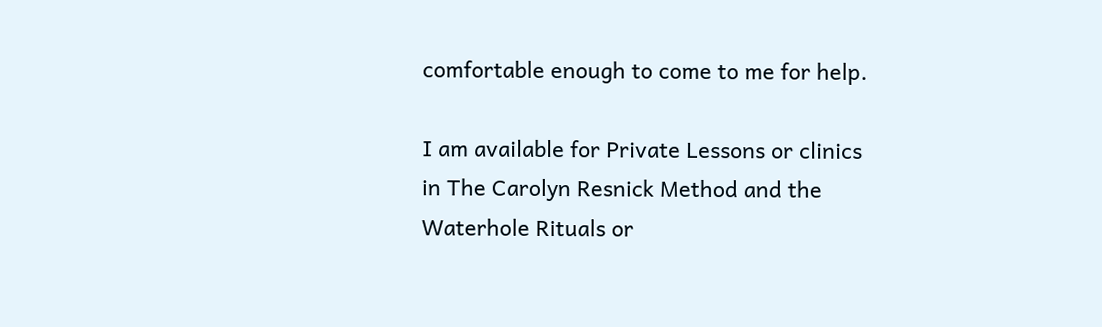comfortable enough to come to me for help.

I am available for Private Lessons or clinics in The Carolyn Resnick Method and the Waterhole Rituals or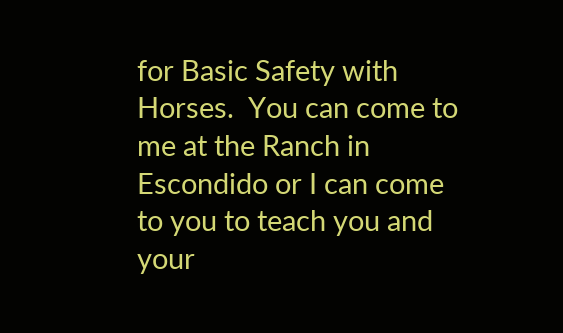for Basic Safety with Horses.  You can come to me at the Ranch in Escondido or I can come to you to teach you and your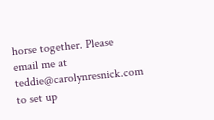horse together. Please email me at teddie@carolynresnick.com to set up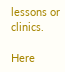lessons or clinics.

Here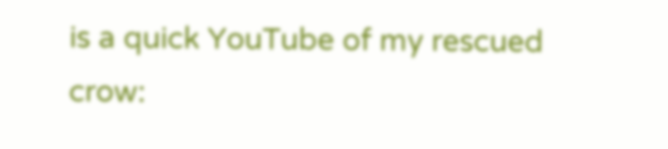is a quick YouTube of my rescued crow: